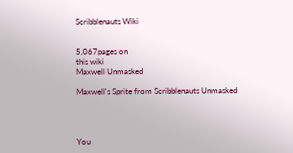Scribblenauts Wiki


5,067pages on
this wiki
Maxwell Unmasked

Maxwell's Sprite from Scribblenauts Unmasked




You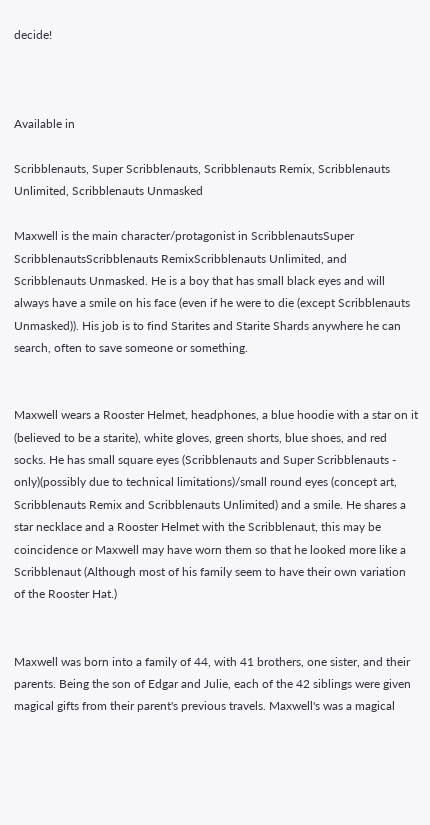decide!



Available in

Scribblenauts, Super Scribblenauts, Scribblenauts Remix, Scribblenauts Unlimited, Scribblenauts Unmasked

Maxwell is the main character/protagonist in ScribblenautsSuper ScribblenautsScribblenauts RemixScribblenauts Unlimited, and Scribblenauts Unmasked. He is a boy that has small black eyes and will always have a smile on his face (even if he were to die (except Scribblenauts Unmasked)). His job is to find Starites and Starite Shards anywhere he can search, often to save someone or something.


Maxwell wears a Rooster Helmet, headphones, a blue hoodie with a star on it (believed to be a starite), white gloves, green shorts, blue shoes, and red socks. He has small square eyes (Scribblenauts and Super Scribblenauts - only)(possibly due to technical limitations)/small round eyes (concept art, Scribblenauts Remix and Scribblenauts Unlimited) and a smile. He shares a star necklace and a Rooster Helmet with the Scribblenaut, this may be coincidence or Maxwell may have worn them so that he looked more like a Scribblenaut (Although most of his family seem to have their own variation of the Rooster Hat.)


Maxwell was born into a family of 44, with 41 brothers, one sister, and their parents. Being the son of Edgar and Julie, each of the 42 siblings were given magical gifts from their parent's previous travels. Maxwell's was a magical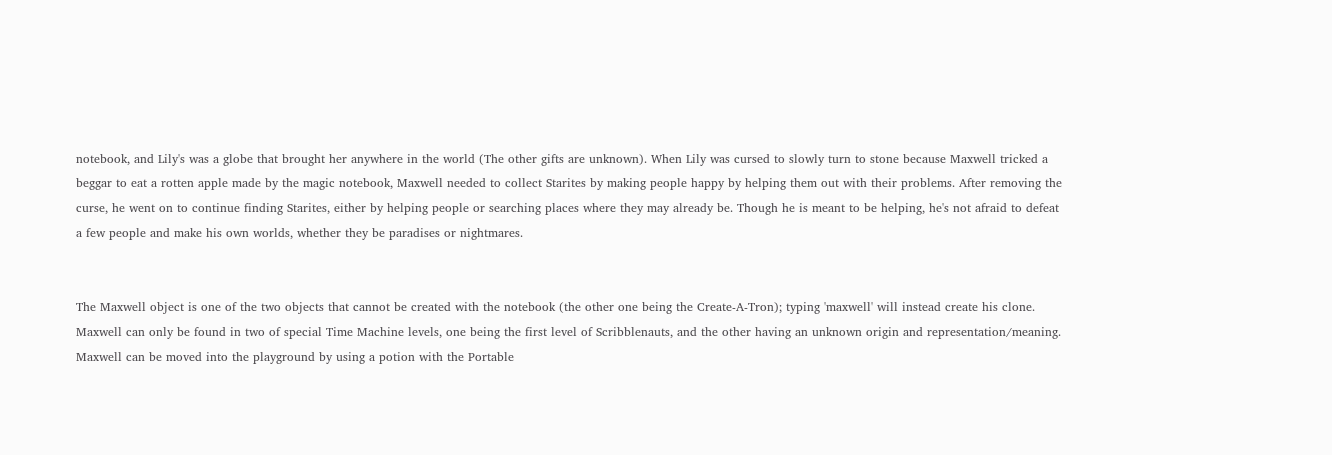notebook, and Lily's was a globe that brought her anywhere in the world (The other gifts are unknown). When Lily was cursed to slowly turn to stone because Maxwell tricked a beggar to eat a rotten apple made by the magic notebook, Maxwell needed to collect Starites by making people happy by helping them out with their problems. After removing the curse, he went on to continue finding Starites, either by helping people or searching places where they may already be. Though he is meant to be helping, he's not afraid to defeat a few people and make his own worlds, whether they be paradises or nightmares.


The Maxwell object is one of the two objects that cannot be created with the notebook (the other one being the Create-A-Tron); typing 'maxwell' will instead create his clone. Maxwell can only be found in two of special Time Machine levels, one being the first level of Scribblenauts, and the other having an unknown origin and representation/meaning. Maxwell can be moved into the playground by using a potion with the Portable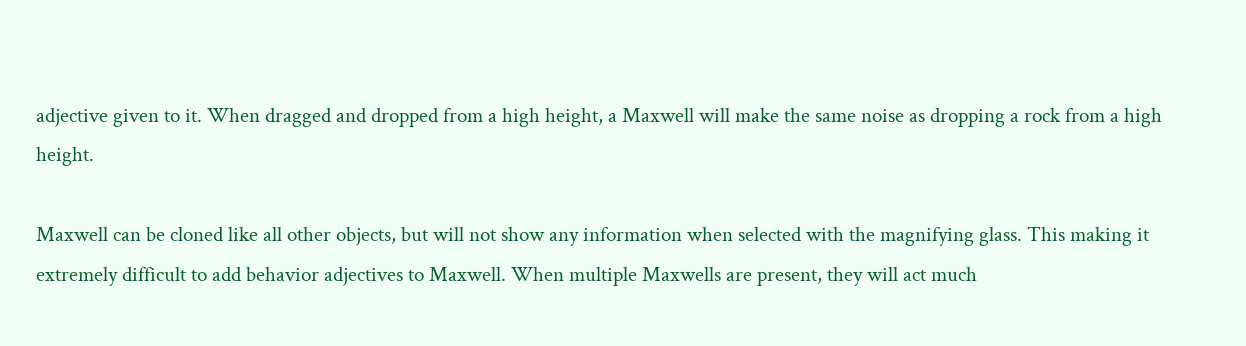adjective given to it. When dragged and dropped from a high height, a Maxwell will make the same noise as dropping a rock from a high height.

Maxwell can be cloned like all other objects, but will not show any information when selected with the magnifying glass. This making it extremely difficult to add behavior adjectives to Maxwell. When multiple Maxwells are present, they will act much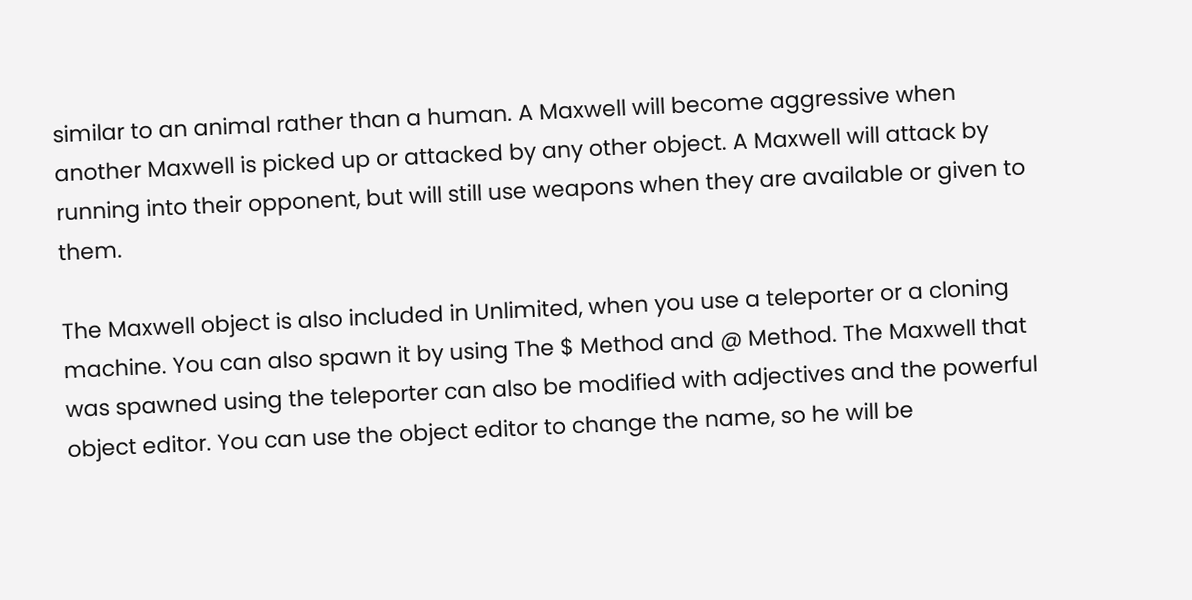similar to an animal rather than a human. A Maxwell will become aggressive when another Maxwell is picked up or attacked by any other object. A Maxwell will attack by running into their opponent, but will still use weapons when they are available or given to them.

The Maxwell object is also included in Unlimited, when you use a teleporter or a cloning machine. You can also spawn it by using The $ Method and @ Method. The Maxwell that was spawned using the teleporter can also be modified with adjectives and the powerful object editor. You can use the object editor to change the name, so he will be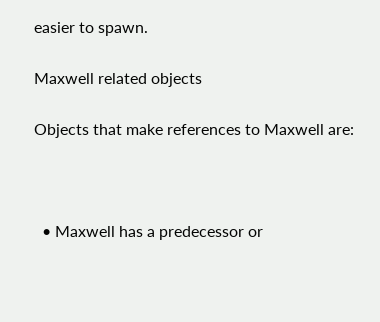easier to spawn.

Maxwell related objects

Objects that make references to Maxwell are:



  • Maxwell has a predecessor or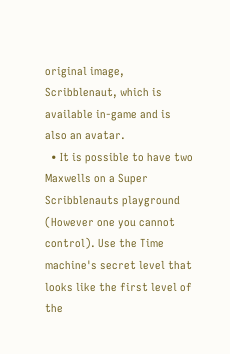original image, Scribblenaut, which is available in-game and is also an avatar.
  • It is possible to have two Maxwells on a Super Scribblenauts playground (However one you cannot control). Use the Time machine's secret level that looks like the first level of the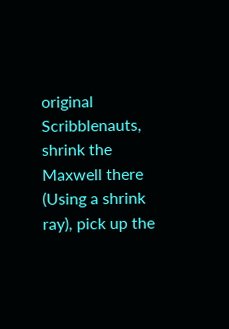original Scribblenauts, shrink the Maxwell there (Using a shrink ray), pick up the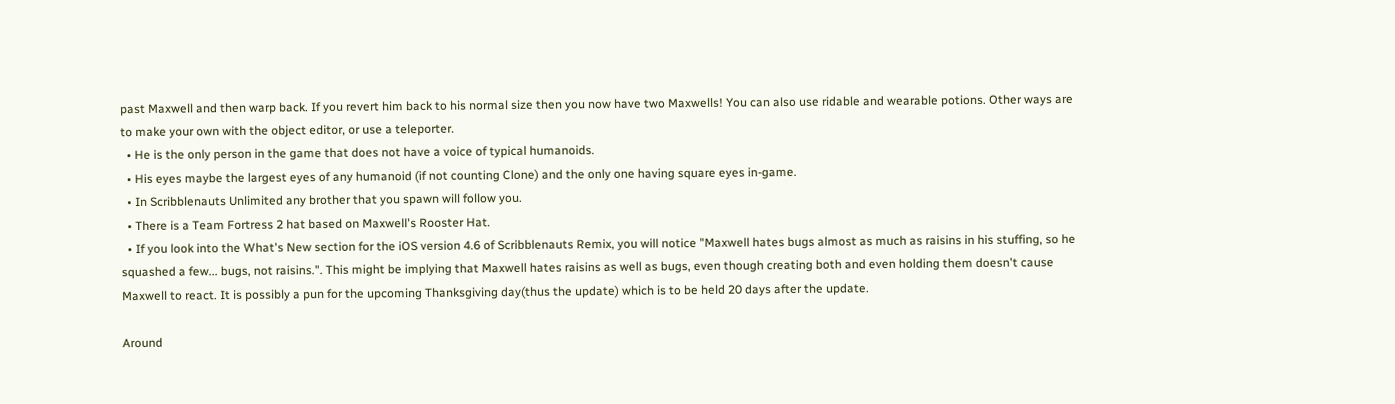past Maxwell and then warp back. If you revert him back to his normal size then you now have two Maxwells! You can also use ridable and wearable potions. Other ways are to make your own with the object editor, or use a teleporter.
  • He is the only person in the game that does not have a voice of typical humanoids.
  • His eyes maybe the largest eyes of any humanoid (if not counting Clone) and the only one having square eyes in-game.
  • In Scribblenauts Unlimited any brother that you spawn will follow you.
  • There is a Team Fortress 2 hat based on Maxwell's Rooster Hat.
  • If you look into the What's New section for the iOS version 4.6 of Scribblenauts Remix, you will notice "Maxwell hates bugs almost as much as raisins in his stuffing, so he squashed a few... bugs, not raisins.". This might be implying that Maxwell hates raisins as well as bugs, even though creating both and even holding them doesn't cause Maxwell to react. It is possibly a pun for the upcoming Thanksgiving day(thus the update) which is to be held 20 days after the update.

Around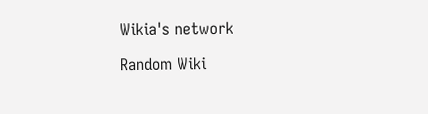Wikia's network

Random Wiki